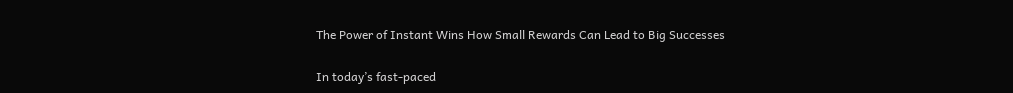The Power of Instant Wins How Small Rewards Can Lead to Big Successes

In today’s fast-paced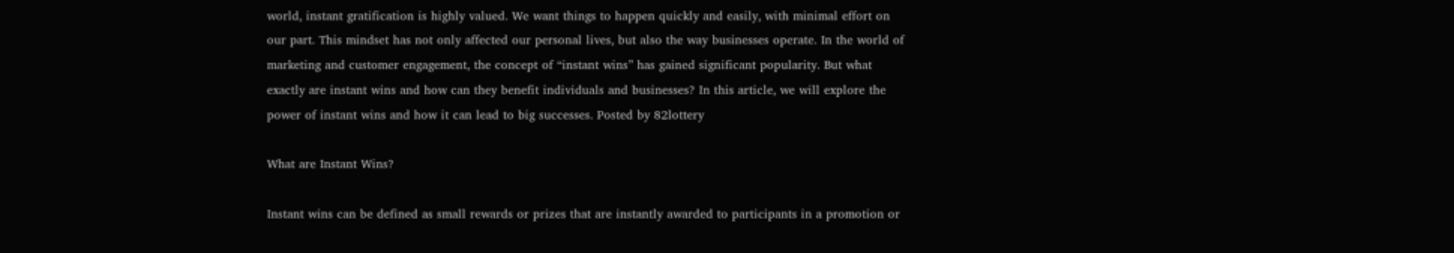world, instant gratification is highly valued. We want things to happen quickly and easily, with minimal effort on our part. This mindset has not only affected our personal lives, but also the way businesses operate. In the world of marketing and customer engagement, the concept of “instant wins” has gained significant popularity. But what exactly are instant wins and how can they benefit individuals and businesses? In this article, we will explore the power of instant wins and how it can lead to big successes. Posted by 82lottery

What are Instant Wins?

Instant wins can be defined as small rewards or prizes that are instantly awarded to participants in a promotion or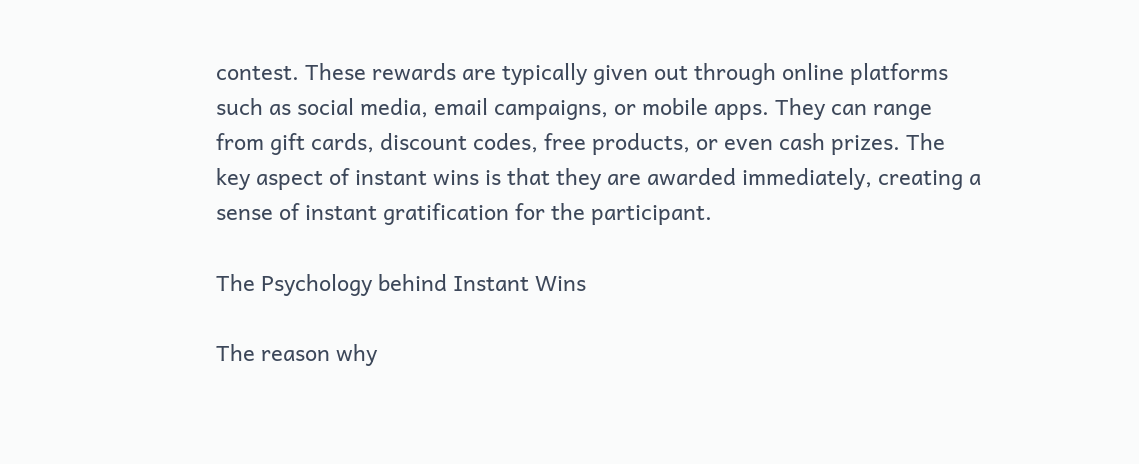contest. These rewards are typically given out through online platforms such as social media, email campaigns, or mobile apps. They can range from gift cards, discount codes, free products, or even cash prizes. The key aspect of instant wins is that they are awarded immediately, creating a sense of instant gratification for the participant.

The Psychology behind Instant Wins

The reason why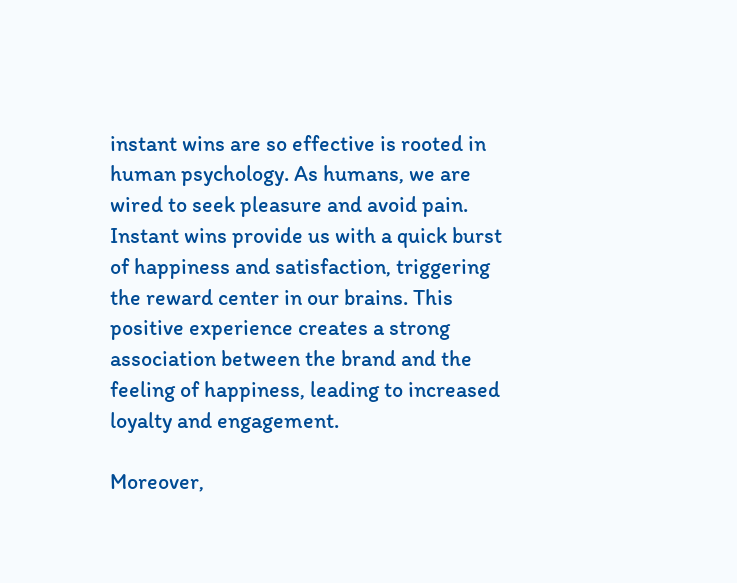instant wins are so effective is rooted in human psychology. As humans, we are wired to seek pleasure and avoid pain. Instant wins provide us with a quick burst of happiness and satisfaction, triggering the reward center in our brains. This positive experience creates a strong association between the brand and the feeling of happiness, leading to increased loyalty and engagement.

Moreover,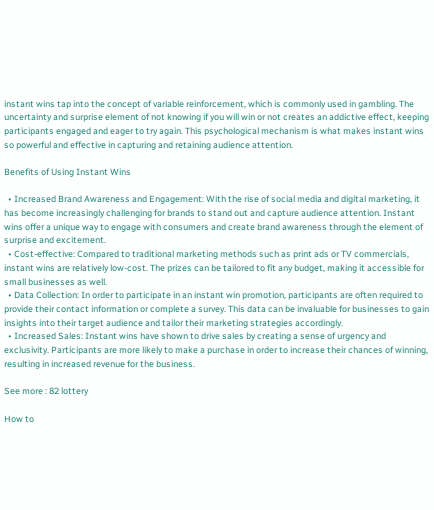instant wins tap into the concept of variable reinforcement, which is commonly used in gambling. The uncertainty and surprise element of not knowing if you will win or not creates an addictive effect, keeping participants engaged and eager to try again. This psychological mechanism is what makes instant wins so powerful and effective in capturing and retaining audience attention.

Benefits of Using Instant Wins

  • Increased Brand Awareness and Engagement: With the rise of social media and digital marketing, it has become increasingly challenging for brands to stand out and capture audience attention. Instant wins offer a unique way to engage with consumers and create brand awareness through the element of surprise and excitement.
  • Cost-effective: Compared to traditional marketing methods such as print ads or TV commercials, instant wins are relatively low-cost. The prizes can be tailored to fit any budget, making it accessible for small businesses as well.
  • Data Collection: In order to participate in an instant win promotion, participants are often required to provide their contact information or complete a survey. This data can be invaluable for businesses to gain insights into their target audience and tailor their marketing strategies accordingly.
  • Increased Sales: Instant wins have shown to drive sales by creating a sense of urgency and exclusivity. Participants are more likely to make a purchase in order to increase their chances of winning, resulting in increased revenue for the business.

See more : 82 lottery

How to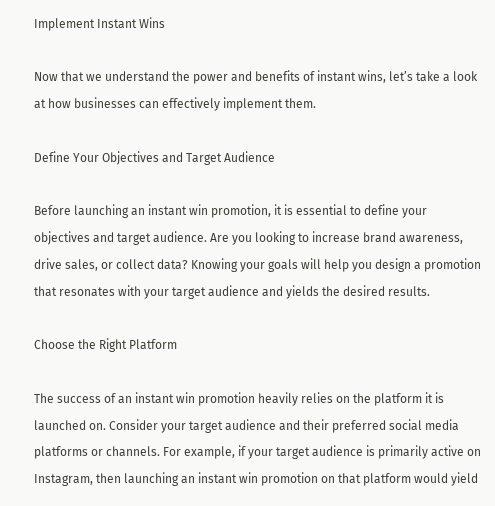Implement Instant Wins

Now that we understand the power and benefits of instant wins, let’s take a look at how businesses can effectively implement them.

Define Your Objectives and Target Audience

Before launching an instant win promotion, it is essential to define your objectives and target audience. Are you looking to increase brand awareness, drive sales, or collect data? Knowing your goals will help you design a promotion that resonates with your target audience and yields the desired results.

Choose the Right Platform

The success of an instant win promotion heavily relies on the platform it is launched on. Consider your target audience and their preferred social media platforms or channels. For example, if your target audience is primarily active on Instagram, then launching an instant win promotion on that platform would yield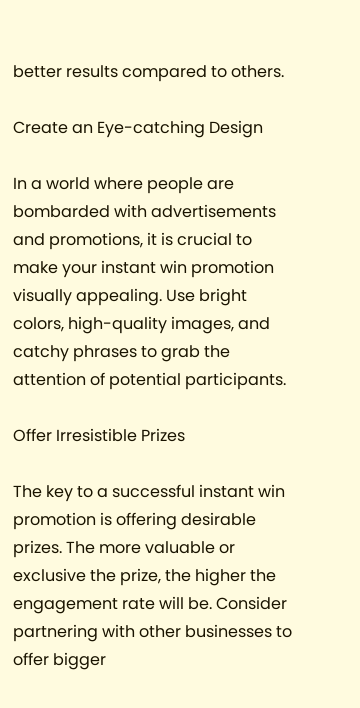better results compared to others.

Create an Eye-catching Design

In a world where people are bombarded with advertisements and promotions, it is crucial to make your instant win promotion visually appealing. Use bright colors, high-quality images, and catchy phrases to grab the attention of potential participants.

Offer Irresistible Prizes

The key to a successful instant win promotion is offering desirable prizes. The more valuable or exclusive the prize, the higher the engagement rate will be. Consider partnering with other businesses to offer bigger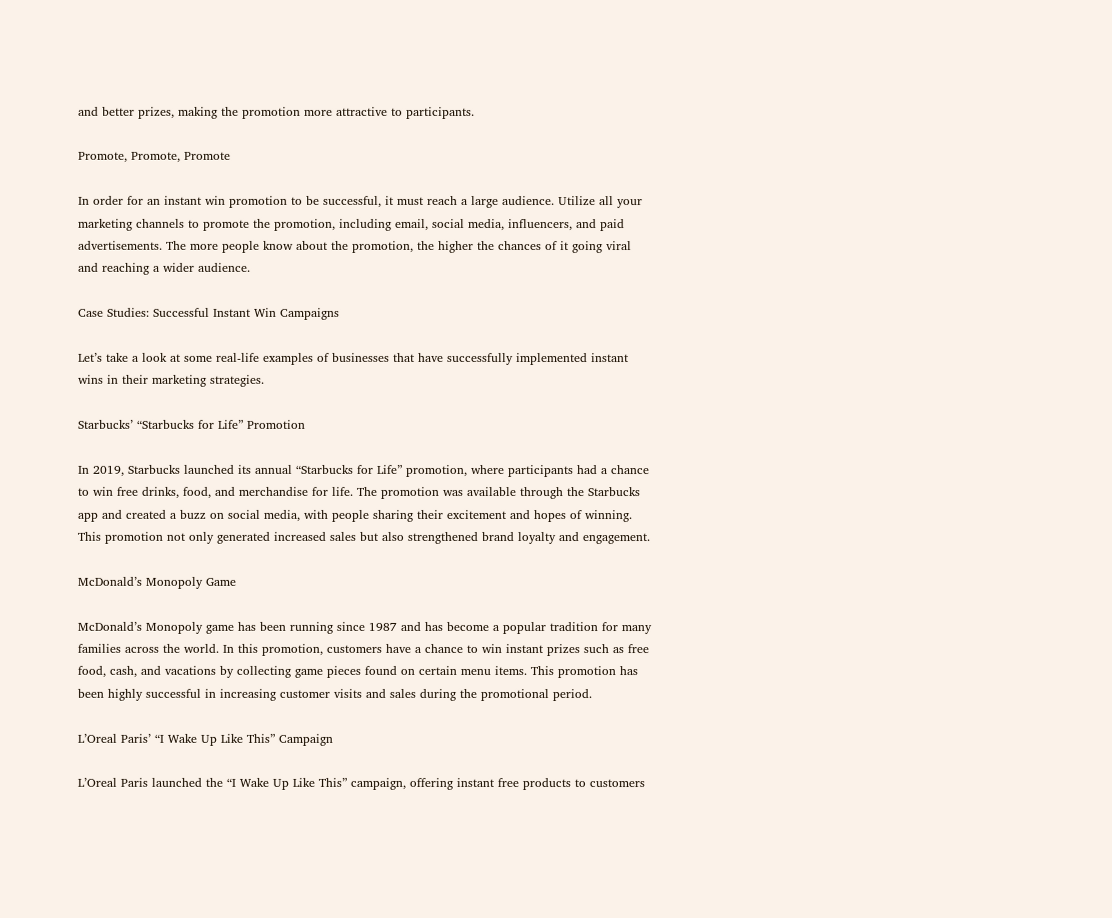and better prizes, making the promotion more attractive to participants.

Promote, Promote, Promote

In order for an instant win promotion to be successful, it must reach a large audience. Utilize all your marketing channels to promote the promotion, including email, social media, influencers, and paid advertisements. The more people know about the promotion, the higher the chances of it going viral and reaching a wider audience.

Case Studies: Successful Instant Win Campaigns

Let’s take a look at some real-life examples of businesses that have successfully implemented instant wins in their marketing strategies.

Starbucks’ “Starbucks for Life” Promotion

In 2019, Starbucks launched its annual “Starbucks for Life” promotion, where participants had a chance to win free drinks, food, and merchandise for life. The promotion was available through the Starbucks app and created a buzz on social media, with people sharing their excitement and hopes of winning. This promotion not only generated increased sales but also strengthened brand loyalty and engagement.

McDonald’s Monopoly Game

McDonald’s Monopoly game has been running since 1987 and has become a popular tradition for many families across the world. In this promotion, customers have a chance to win instant prizes such as free food, cash, and vacations by collecting game pieces found on certain menu items. This promotion has been highly successful in increasing customer visits and sales during the promotional period.

L’Oreal Paris’ “I Wake Up Like This” Campaign

L’Oreal Paris launched the “I Wake Up Like This” campaign, offering instant free products to customers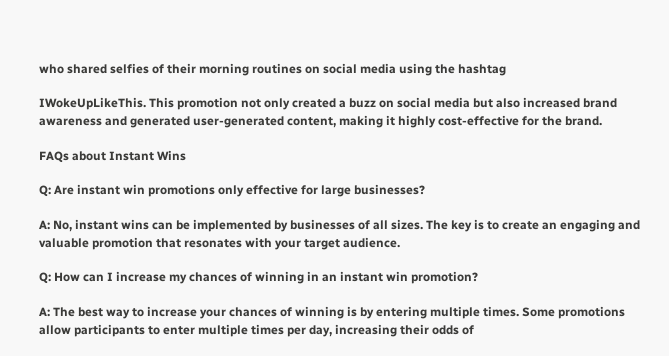who shared selfies of their morning routines on social media using the hashtag

IWokeUpLikeThis. This promotion not only created a buzz on social media but also increased brand awareness and generated user-generated content, making it highly cost-effective for the brand.

FAQs about Instant Wins

Q: Are instant win promotions only effective for large businesses?

A: No, instant wins can be implemented by businesses of all sizes. The key is to create an engaging and valuable promotion that resonates with your target audience.

Q: How can I increase my chances of winning in an instant win promotion?

A: The best way to increase your chances of winning is by entering multiple times. Some promotions allow participants to enter multiple times per day, increasing their odds of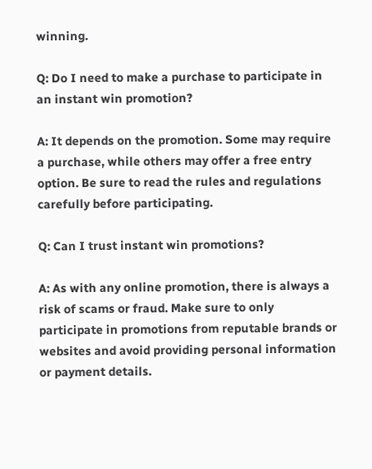winning.

Q: Do I need to make a purchase to participate in an instant win promotion?

A: It depends on the promotion. Some may require a purchase, while others may offer a free entry option. Be sure to read the rules and regulations carefully before participating.

Q: Can I trust instant win promotions?

A: As with any online promotion, there is always a risk of scams or fraud. Make sure to only participate in promotions from reputable brands or websites and avoid providing personal information or payment details.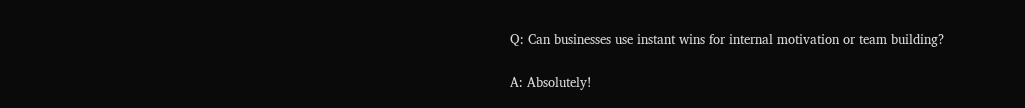Q: Can businesses use instant wins for internal motivation or team building?

A: Absolutely!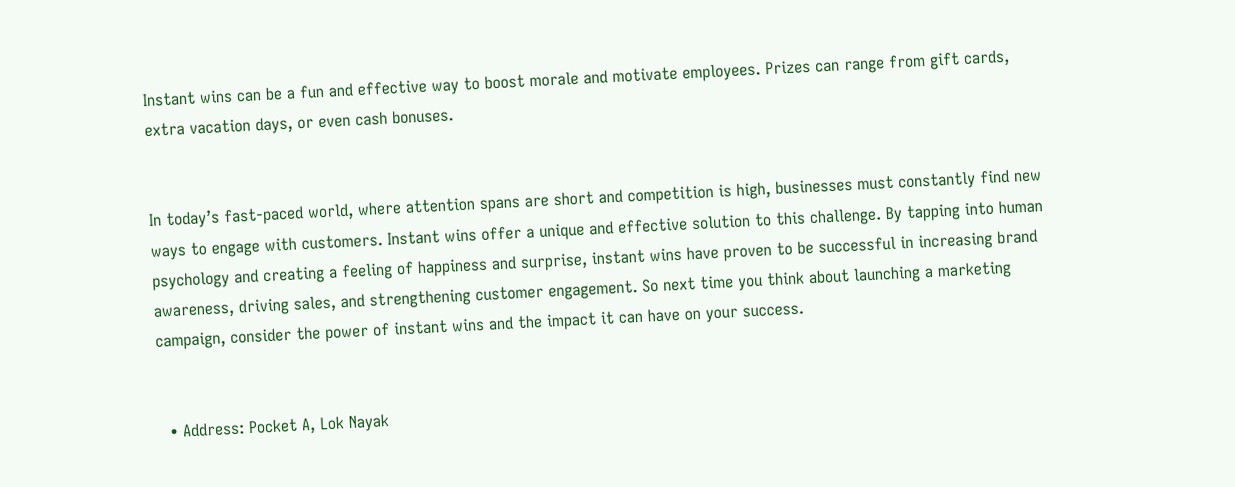Instant wins can be a fun and effective way to boost morale and motivate employees. Prizes can range from gift cards, extra vacation days, or even cash bonuses.


In today’s fast-paced world, where attention spans are short and competition is high, businesses must constantly find new ways to engage with customers. Instant wins offer a unique and effective solution to this challenge. By tapping into human psychology and creating a feeling of happiness and surprise, instant wins have proven to be successful in increasing brand awareness, driving sales, and strengthening customer engagement. So next time you think about launching a marketing campaign, consider the power of instant wins and the impact it can have on your success.


  • Address: Pocket A, Lok Nayak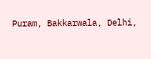Puram, Bakkarwala, Delhi,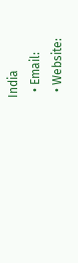India
  • Email:
  • Website: